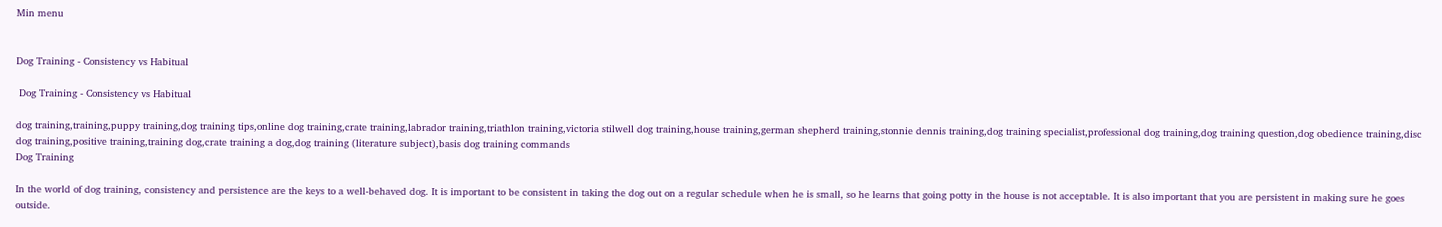Min menu


Dog Training - Consistency vs Habitual

 Dog Training - Consistency vs Habitual

dog training,training,puppy training,dog training tips,online dog training,crate training,labrador training,triathlon training,victoria stilwell dog training,house training,german shepherd training,stonnie dennis training,dog training specialist,professional dog training,dog training question,dog obedience training,disc dog training,positive training,training dog,crate training a dog,dog training (literature subject),basis dog training commands
Dog Training

In the world of dog training, consistency and persistence are the keys to a well-behaved dog. It is important to be consistent in taking the dog out on a regular schedule when he is small, so he learns that going potty in the house is not acceptable. It is also important that you are persistent in making sure he goes outside.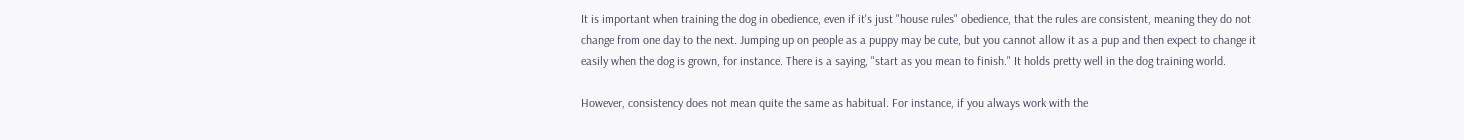It is important when training the dog in obedience, even if it's just "house rules" obedience, that the rules are consistent, meaning they do not change from one day to the next. Jumping up on people as a puppy may be cute, but you cannot allow it as a pup and then expect to change it easily when the dog is grown, for instance. There is a saying, "start as you mean to finish." It holds pretty well in the dog training world.

However, consistency does not mean quite the same as habitual. For instance, if you always work with the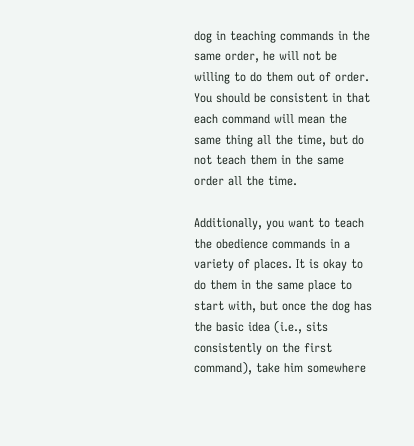dog in teaching commands in the same order, he will not be willing to do them out of order. You should be consistent in that each command will mean the same thing all the time, but do not teach them in the same order all the time.

Additionally, you want to teach the obedience commands in a variety of places. It is okay to do them in the same place to start with, but once the dog has the basic idea (i.e., sits consistently on the first command), take him somewhere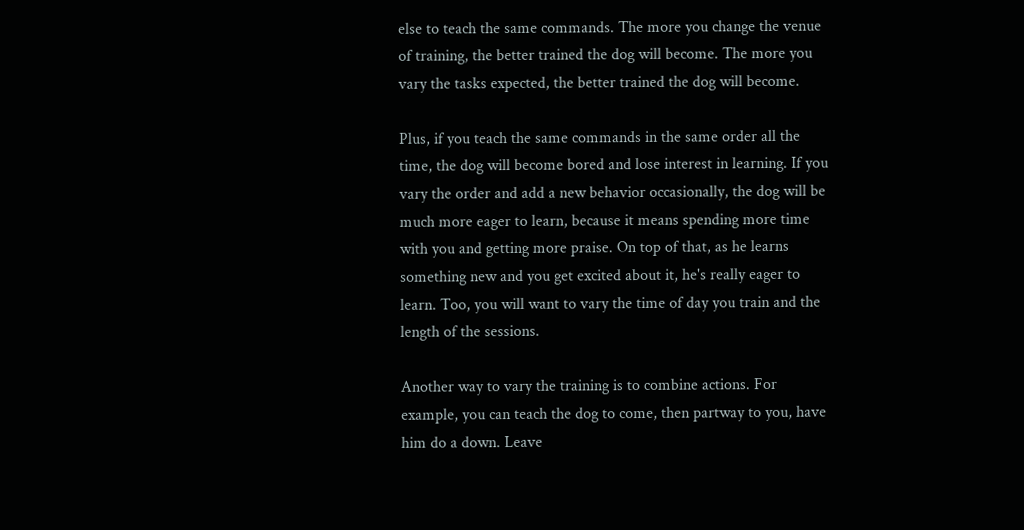else to teach the same commands. The more you change the venue of training, the better trained the dog will become. The more you vary the tasks expected, the better trained the dog will become.

Plus, if you teach the same commands in the same order all the time, the dog will become bored and lose interest in learning. If you vary the order and add a new behavior occasionally, the dog will be much more eager to learn, because it means spending more time with you and getting more praise. On top of that, as he learns something new and you get excited about it, he's really eager to learn. Too, you will want to vary the time of day you train and the length of the sessions.

Another way to vary the training is to combine actions. For example, you can teach the dog to come, then partway to you, have him do a down. Leave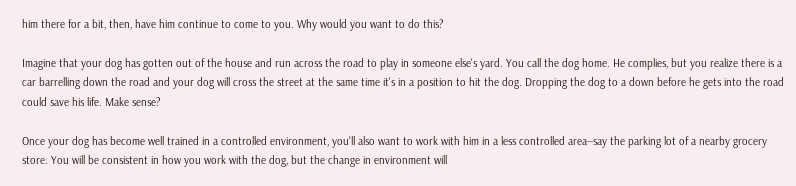him there for a bit, then, have him continue to come to you. Why would you want to do this?

Imagine that your dog has gotten out of the house and run across the road to play in someone else's yard. You call the dog home. He complies, but you realize there is a car barrelling down the road and your dog will cross the street at the same time it's in a position to hit the dog. Dropping the dog to a down before he gets into the road could save his life. Make sense?

Once your dog has become well trained in a controlled environment, you'll also want to work with him in a less controlled area--say the parking lot of a nearby grocery store. You will be consistent in how you work with the dog, but the change in environment will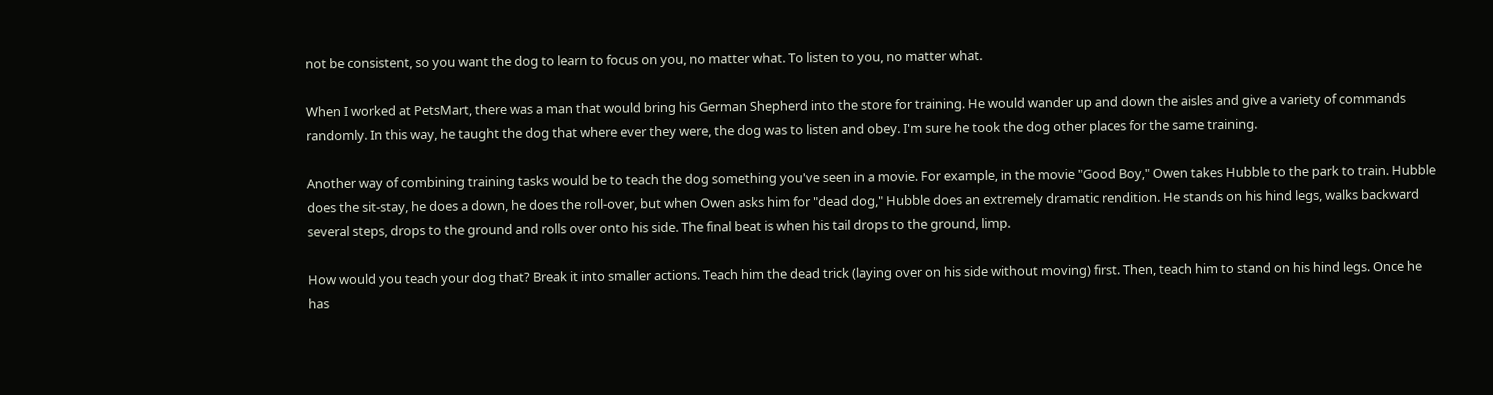not be consistent, so you want the dog to learn to focus on you, no matter what. To listen to you, no matter what.

When I worked at PetsMart, there was a man that would bring his German Shepherd into the store for training. He would wander up and down the aisles and give a variety of commands randomly. In this way, he taught the dog that where ever they were, the dog was to listen and obey. I'm sure he took the dog other places for the same training.

Another way of combining training tasks would be to teach the dog something you've seen in a movie. For example, in the movie "Good Boy," Owen takes Hubble to the park to train. Hubble does the sit-stay, he does a down, he does the roll-over, but when Owen asks him for "dead dog," Hubble does an extremely dramatic rendition. He stands on his hind legs, walks backward several steps, drops to the ground and rolls over onto his side. The final beat is when his tail drops to the ground, limp.

How would you teach your dog that? Break it into smaller actions. Teach him the dead trick (laying over on his side without moving) first. Then, teach him to stand on his hind legs. Once he has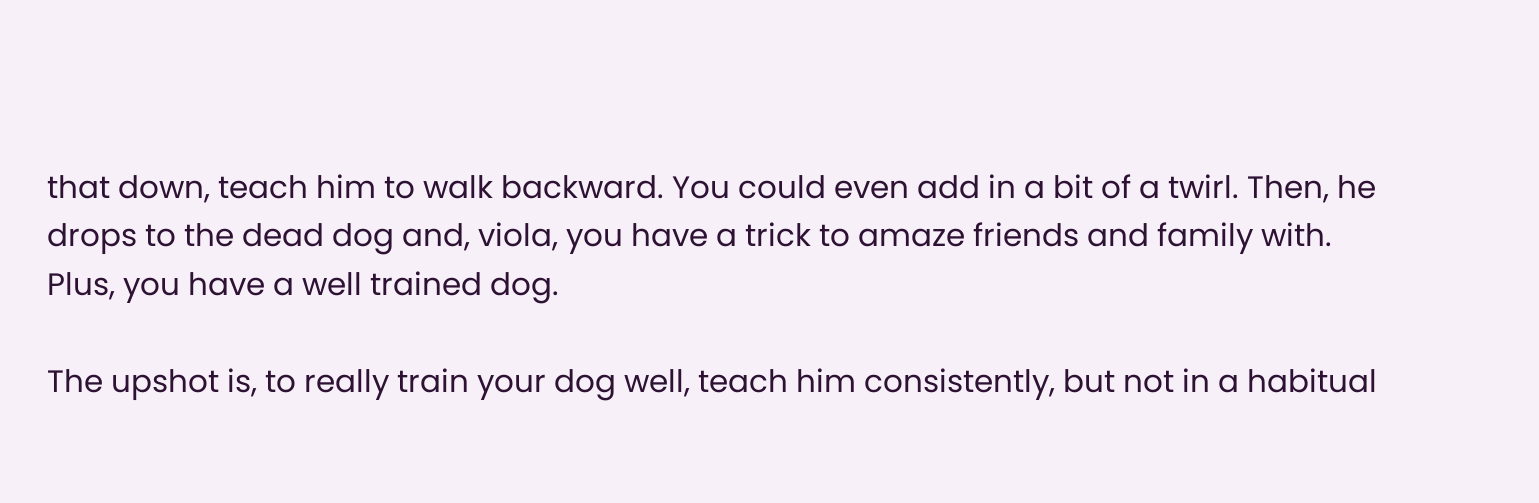that down, teach him to walk backward. You could even add in a bit of a twirl. Then, he drops to the dead dog and, viola, you have a trick to amaze friends and family with. Plus, you have a well trained dog.

The upshot is, to really train your dog well, teach him consistently, but not in a habitual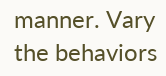manner. Vary the behaviors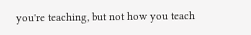you're teaching, but not how you teach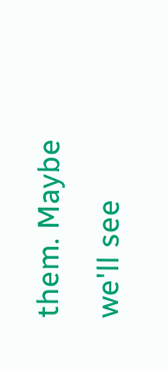them. Maybe we'll see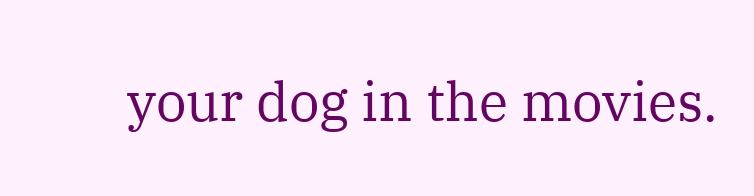your dog in the movies.